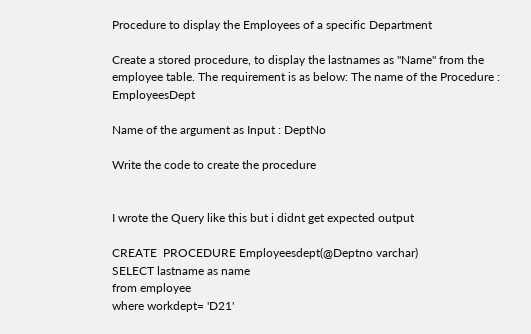Procedure to display the Employees of a specific Department

Create a stored procedure, to display the lastnames as "Name" from the employee table. The requirement is as below: The name of the Procedure : EmployeesDept

Name of the argument as Input : DeptNo

Write the code to create the procedure


I wrote the Query like this but i didnt get expected output

CREATE  PROCEDURE Employeesdept(@Deptno varchar)
SELECT lastname as name
from employee
where workdept= 'D21'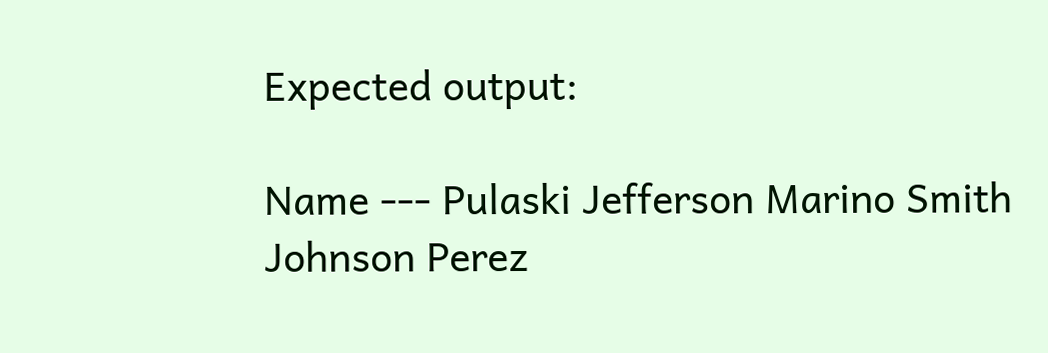Expected output:

Name --- Pulaski Jefferson Marino Smith Johnson Perez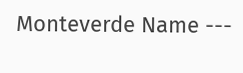Monteverde Name ---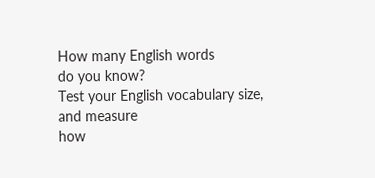How many English words
do you know?
Test your English vocabulary size, and measure
how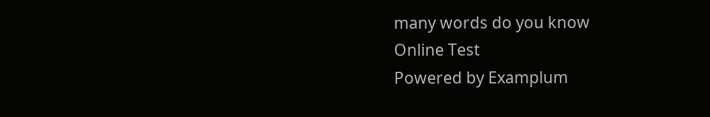many words do you know
Online Test
Powered by Examplum